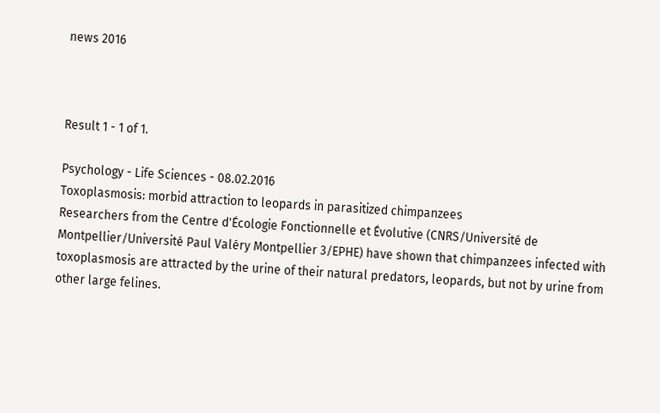news 2016



Result 1 - 1 of 1.

Psychology - Life Sciences - 08.02.2016
Toxoplasmosis: morbid attraction to leopards in parasitized chimpanzees
Researchers from the Centre d'Écologie Fonctionnelle et Évolutive (CNRS/Université de Montpellier/Université Paul Valéry Montpellier 3/EPHE) have shown that chimpanzees infected with toxoplasmosis are attracted by the urine of their natural predators, leopards, but not by urine from other large felines.